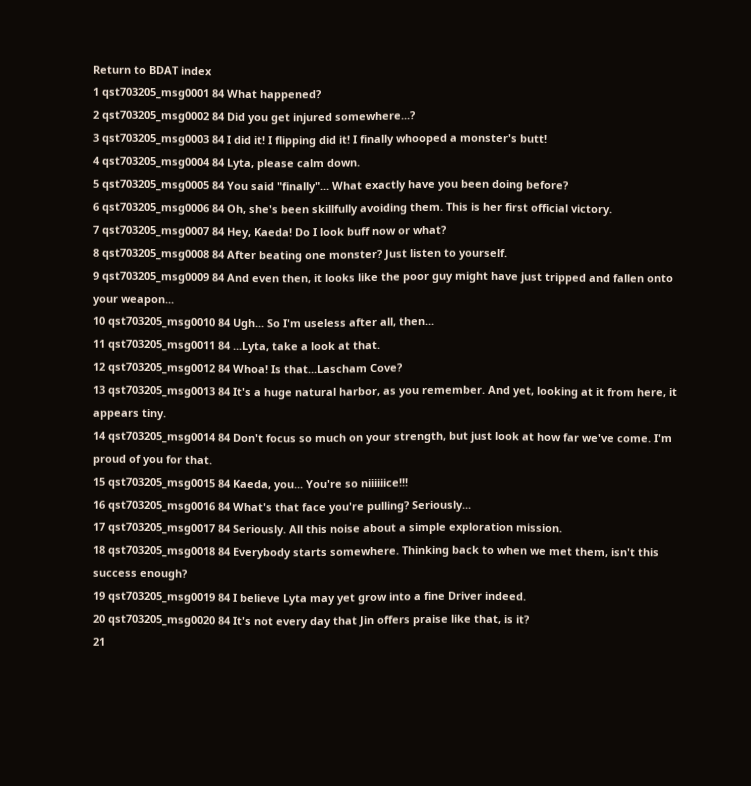Return to BDAT index
1 qst703205_msg0001 84 What happened?
2 qst703205_msg0002 84 Did you get injured somewhere...?
3 qst703205_msg0003 84 I did it! I flipping did it! I finally whooped a monster's butt!
4 qst703205_msg0004 84 Lyta, please calm down.
5 qst703205_msg0005 84 You said "finally"... What exactly have you been doing before?
6 qst703205_msg0006 84 Oh, she's been skillfully avoiding them. This is her first official victory.
7 qst703205_msg0007 84 Hey, Kaeda! Do I look buff now or what?
8 qst703205_msg0008 84 After beating one monster? Just listen to yourself.
9 qst703205_msg0009 84 And even then, it looks like the poor guy might have just tripped and fallen onto your weapon...
10 qst703205_msg0010 84 Ugh... So I'm useless after all, then...
11 qst703205_msg0011 84 ...Lyta, take a look at that.
12 qst703205_msg0012 84 Whoa! Is that...Lascham Cove?
13 qst703205_msg0013 84 It's a huge natural harbor, as you remember. And yet, looking at it from here, it appears tiny.
14 qst703205_msg0014 84 Don't focus so much on your strength, but just look at how far we've come. I'm proud of you for that.
15 qst703205_msg0015 84 Kaeda, you... You're so niiiiiice!!!
16 qst703205_msg0016 84 What's that face you're pulling? Seriously...
17 qst703205_msg0017 84 Seriously. All this noise about a simple exploration mission.
18 qst703205_msg0018 84 Everybody starts somewhere. Thinking back to when we met them, isn't this success enough?
19 qst703205_msg0019 84 I believe Lyta may yet grow into a fine Driver indeed.
20 qst703205_msg0020 84 It's not every day that Jin offers praise like that, is it?
21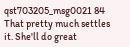qst703205_msg0021 84 That pretty much settles it. She'll do great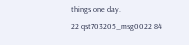things one day.
22 qst703205_msg0022 84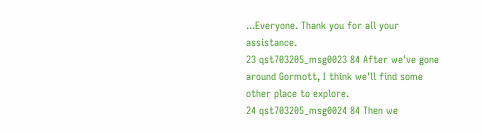...Everyone. Thank you for all your assistance.
23 qst703205_msg0023 84 After we've gone around Gormott, I think we'll find some other place to explore.
24 qst703205_msg0024 84 Then we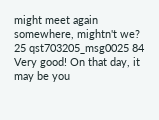might meet again somewhere, mightn't we?
25 qst703205_msg0025 84 Very good! On that day, it may be you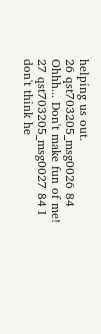helping us out.
26 qst703205_msg0026 84 Ohhh... Don't make fun of me!
27 qst703205_msg0027 84 I don't think he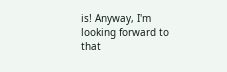is! Anyway, I'm looking forward to that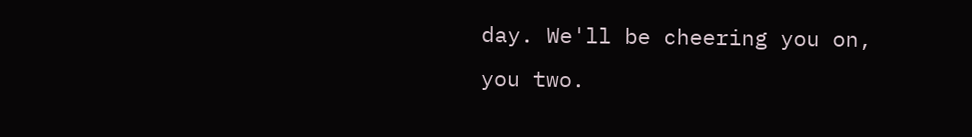day. We'll be cheering you on, you two.